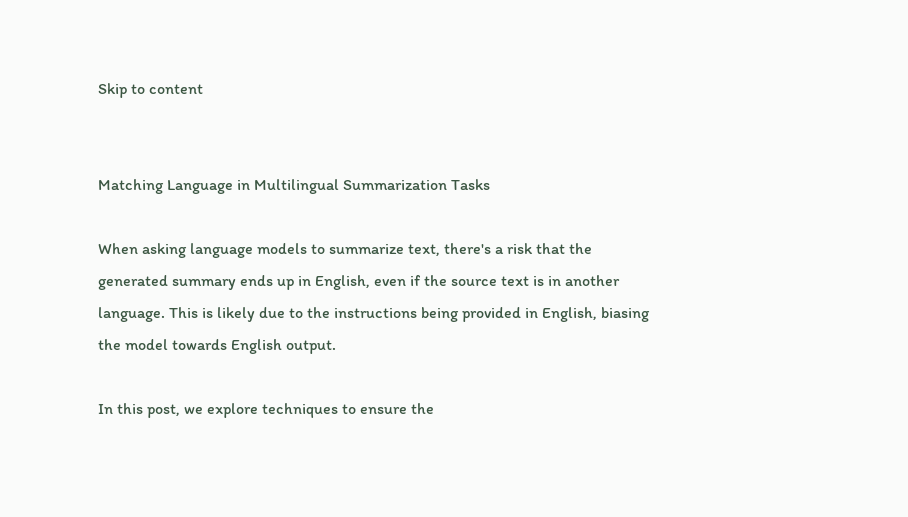Skip to content


Matching Language in Multilingual Summarization Tasks

When asking language models to summarize text, there's a risk that the generated summary ends up in English, even if the source text is in another language. This is likely due to the instructions being provided in English, biasing the model towards English output.

In this post, we explore techniques to ensure the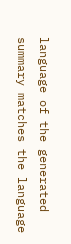language of the generated summary matches the language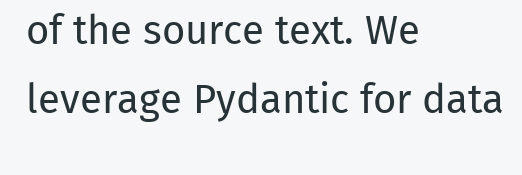of the source text. We leverage Pydantic for data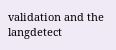validation and the langdetect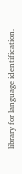library for language identification.